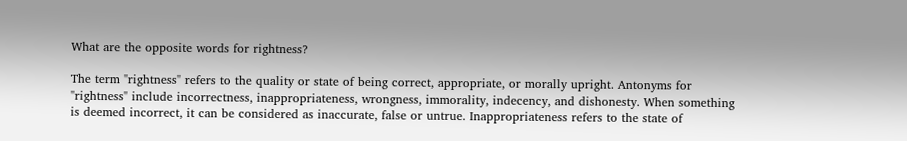What are the opposite words for rightness?

The term "rightness" refers to the quality or state of being correct, appropriate, or morally upright. Antonyms for "rightness" include incorrectness, inappropriateness, wrongness, immorality, indecency, and dishonesty. When something is deemed incorrect, it can be considered as inaccurate, false or untrue. Inappropriateness refers to the state of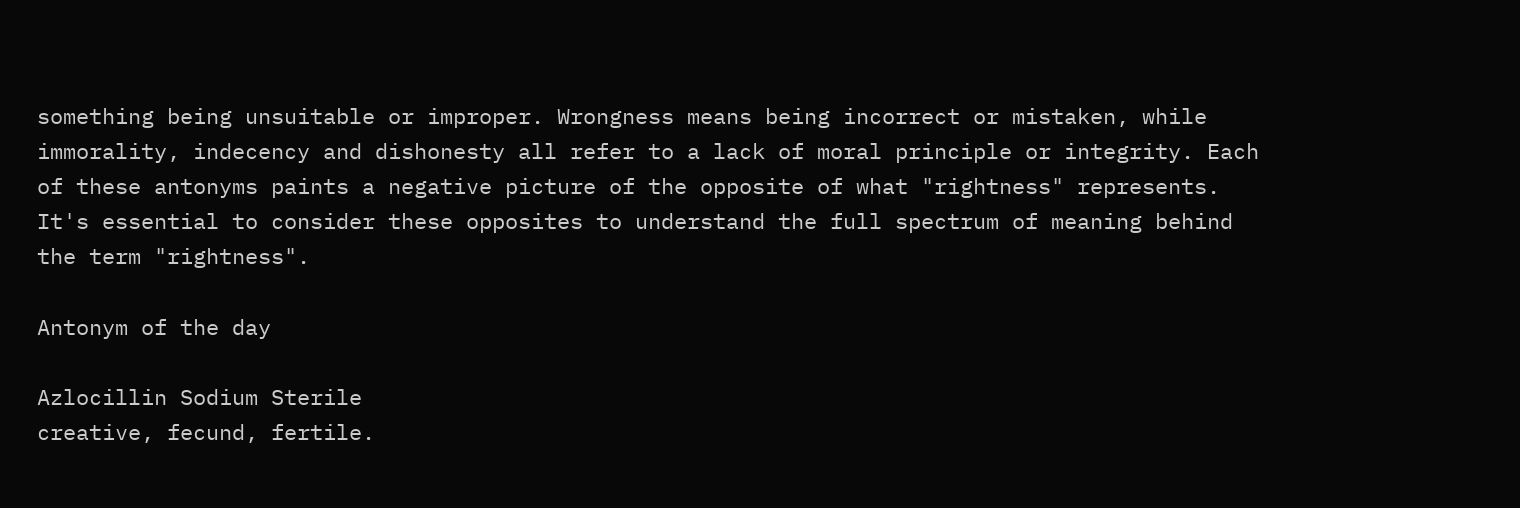something being unsuitable or improper. Wrongness means being incorrect or mistaken, while immorality, indecency and dishonesty all refer to a lack of moral principle or integrity. Each of these antonyms paints a negative picture of the opposite of what "rightness" represents. It's essential to consider these opposites to understand the full spectrum of meaning behind the term "rightness".

Antonym of the day

Azlocillin Sodium Sterile
creative, fecund, fertile.